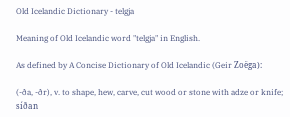Old Icelandic Dictionary - telgja

Meaning of Old Icelandic word "telgja" in English.

As defined by A Concise Dictionary of Old Icelandic (Geir Zoëga):

(-ða, -ðr), v. to shape, hew, carve, cut wood or stone with adze or knife; síðan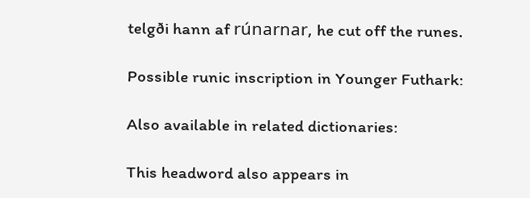telgði hann af rúnarnar, he cut off the runes.

Possible runic inscription in Younger Futhark:

Also available in related dictionaries:

This headword also appears in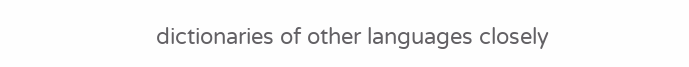dictionaries of other languages closely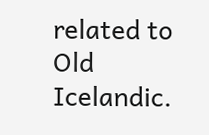related to Old Icelandic.